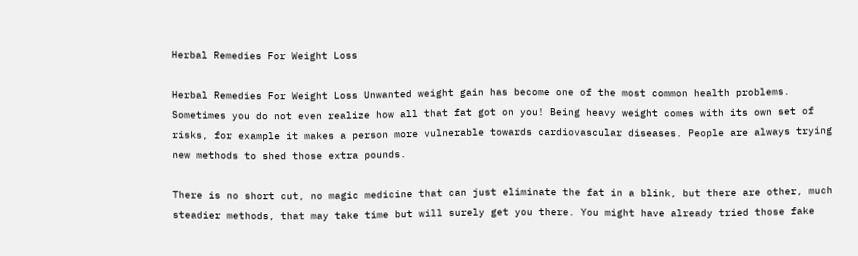Herbal Remedies For Weight Loss

Herbal Remedies For Weight Loss Unwanted weight gain has become one of the most common health problems. Sometimes you do not even realize how all that fat got on you! Being heavy weight comes with its own set of risks, for example it makes a person more vulnerable towards cardiovascular diseases. People are always trying new methods to shed those extra pounds.

There is no short cut, no magic medicine that can just eliminate the fat in a blink, but there are other, much steadier methods, that may take time but will surely get you there. You might have already tried those fake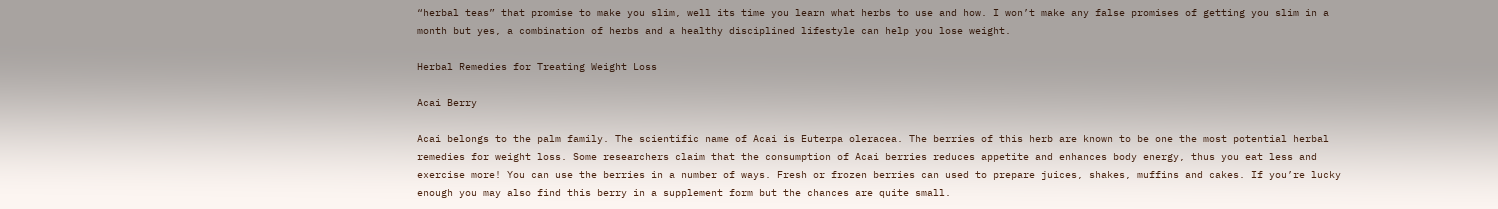“herbal teas” that promise to make you slim, well its time you learn what herbs to use and how. I won’t make any false promises of getting you slim in a month but yes, a combination of herbs and a healthy disciplined lifestyle can help you lose weight.

Herbal Remedies for Treating Weight Loss

Acai Berry

Acai belongs to the palm family. The scientific name of Acai is Euterpa oleracea. The berries of this herb are known to be one the most potential herbal remedies for weight loss. Some researchers claim that the consumption of Acai berries reduces appetite and enhances body energy, thus you eat less and exercise more! You can use the berries in a number of ways. Fresh or frozen berries can used to prepare juices, shakes, muffins and cakes. If you’re lucky enough you may also find this berry in a supplement form but the chances are quite small.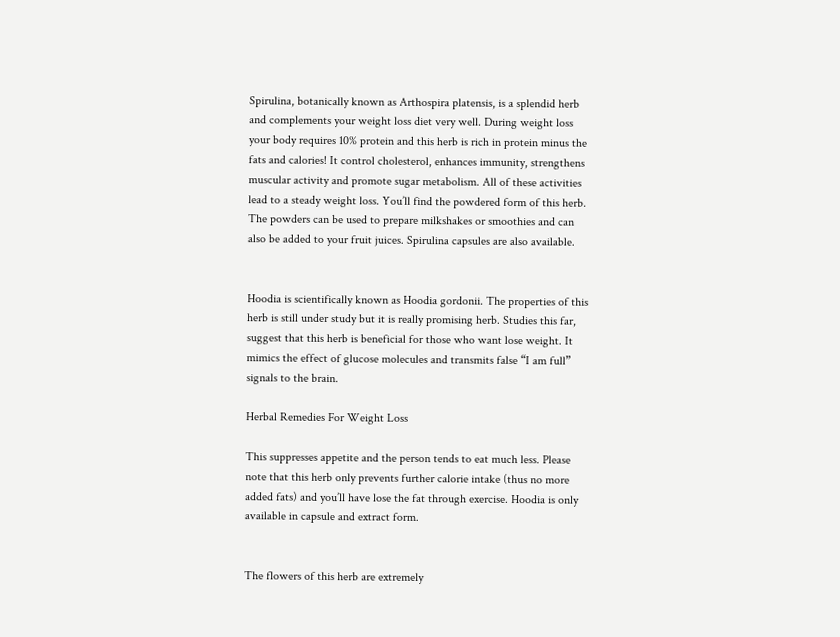Spirulina, botanically known as Arthospira platensis, is a splendid herb and complements your weight loss diet very well. During weight loss your body requires 10% protein and this herb is rich in protein minus the fats and calories! It control cholesterol, enhances immunity, strengthens muscular activity and promote sugar metabolism. All of these activities lead to a steady weight loss. You’ll find the powdered form of this herb. The powders can be used to prepare milkshakes or smoothies and can also be added to your fruit juices. Spirulina capsules are also available.


Hoodia is scientifically known as Hoodia gordonii. The properties of this herb is still under study but it is really promising herb. Studies this far, suggest that this herb is beneficial for those who want lose weight. It mimics the effect of glucose molecules and transmits false “I am full” signals to the brain.

Herbal Remedies For Weight Loss

This suppresses appetite and the person tends to eat much less. Please note that this herb only prevents further calorie intake (thus no more added fats) and you’ll have lose the fat through exercise. Hoodia is only available in capsule and extract form.


The flowers of this herb are extremely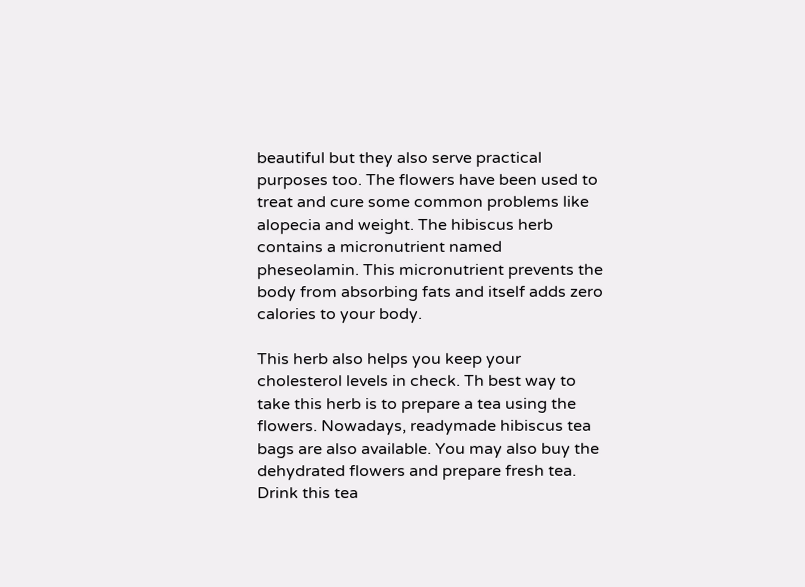beautiful but they also serve practical purposes too. The flowers have been used to treat and cure some common problems like alopecia and weight. The hibiscus herb contains a micronutrient named pheseolamin. This micronutrient prevents the body from absorbing fats and itself adds zero calories to your body.

This herb also helps you keep your cholesterol levels in check. Th best way to take this herb is to prepare a tea using the flowers. Nowadays, readymade hibiscus tea bags are also available. You may also buy the dehydrated flowers and prepare fresh tea. Drink this tea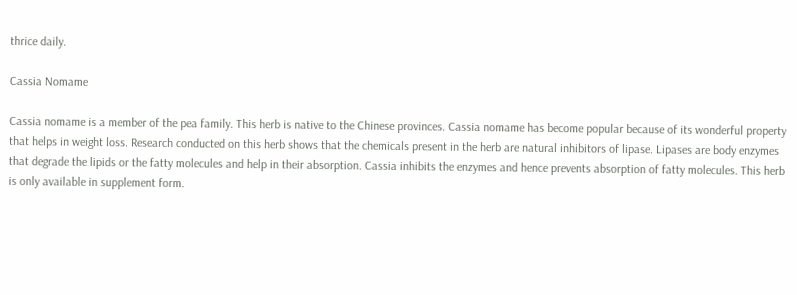thrice daily.

Cassia Nomame

Cassia nomame is a member of the pea family. This herb is native to the Chinese provinces. Cassia nomame has become popular because of its wonderful property that helps in weight loss. Research conducted on this herb shows that the chemicals present in the herb are natural inhibitors of lipase. Lipases are body enzymes that degrade the lipids or the fatty molecules and help in their absorption. Cassia inhibits the enzymes and hence prevents absorption of fatty molecules. This herb is only available in supplement form.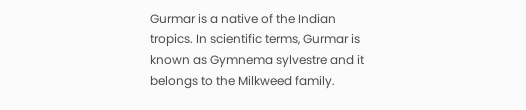Gurmar is a native of the Indian tropics. In scientific terms, Gurmar is known as Gymnema sylvestre and it belongs to the Milkweed family.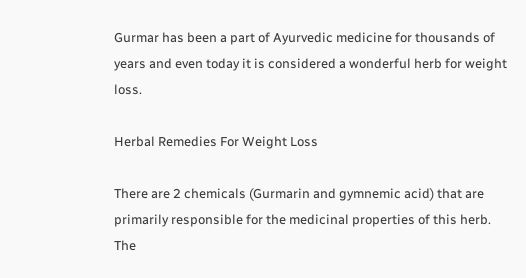Gurmar has been a part of Ayurvedic medicine for thousands of years and even today it is considered a wonderful herb for weight loss.

Herbal Remedies For Weight Loss

There are 2 chemicals (Gurmarin and gymnemic acid) that are primarily responsible for the medicinal properties of this herb. The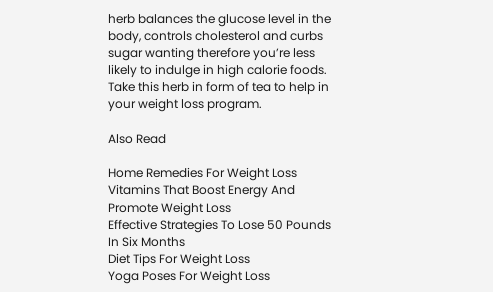herb balances the glucose level in the body, controls cholesterol and curbs sugar wanting therefore you’re less likely to indulge in high calorie foods. Take this herb in form of tea to help in your weight loss program.

Also Read

Home Remedies For Weight Loss
Vitamins That Boost Energy And Promote Weight Loss
Effective Strategies To Lose 50 Pounds In Six Months
Diet Tips For Weight Loss
Yoga Poses For Weight Loss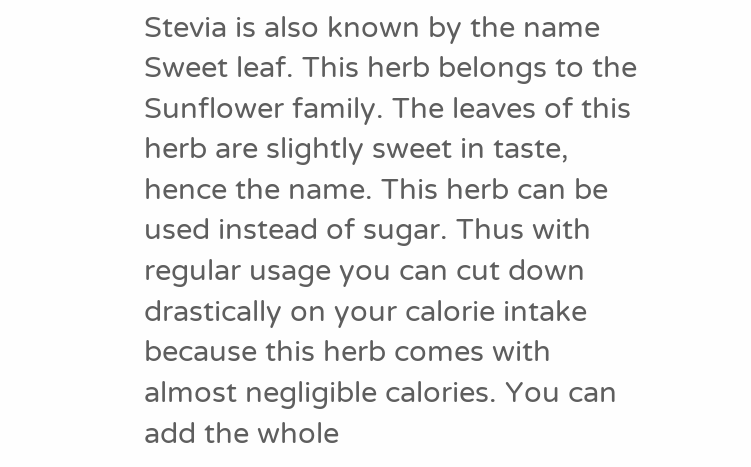Stevia is also known by the name Sweet leaf. This herb belongs to the Sunflower family. The leaves of this herb are slightly sweet in taste, hence the name. This herb can be used instead of sugar. Thus with regular usage you can cut down drastically on your calorie intake because this herb comes with almost negligible calories. You can add the whole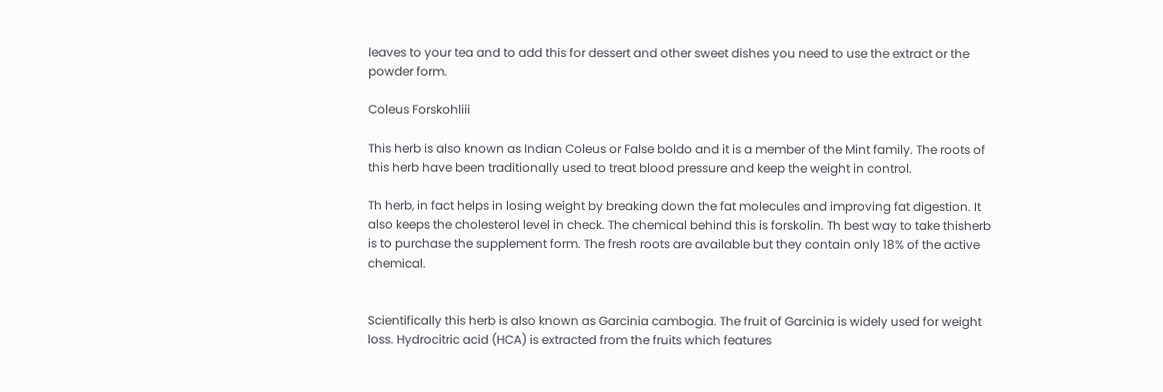leaves to your tea and to add this for dessert and other sweet dishes you need to use the extract or the powder form.

Coleus Forskohliii

This herb is also known as Indian Coleus or False boldo and it is a member of the Mint family. The roots of this herb have been traditionally used to treat blood pressure and keep the weight in control.

Th herb, in fact helps in losing weight by breaking down the fat molecules and improving fat digestion. It also keeps the cholesterol level in check. The chemical behind this is forskolin. Th best way to take thisherb is to purchase the supplement form. The fresh roots are available but they contain only 18% of the active chemical.


Scientifically this herb is also known as Garcinia cambogia. The fruit of Garcinia is widely used for weight loss. Hydrocitric acid (HCA) is extracted from the fruits which features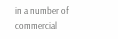in a number of commercial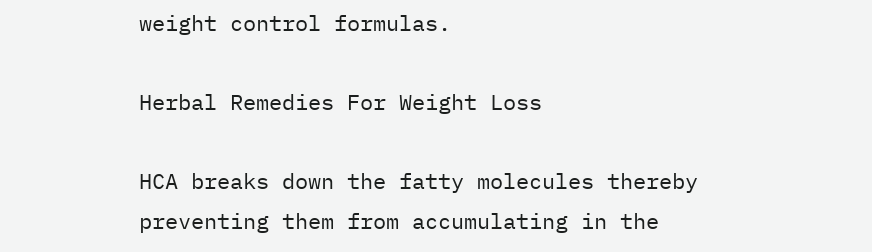weight control formulas.

Herbal Remedies For Weight Loss

HCA breaks down the fatty molecules thereby preventing them from accumulating in the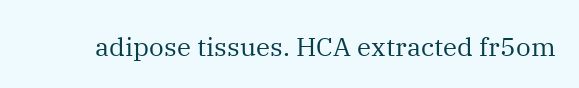adipose tissues. HCA extracted fr5om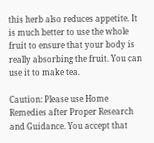this herb also reduces appetite. It is much better to use the whole fruit to ensure that your body is really absorbing the fruit. You can use it to make tea.

Caution: Please use Home Remedies after Proper Research and Guidance. You accept that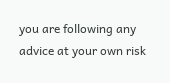you are following any advice at your own risk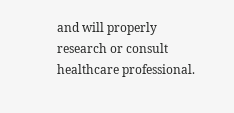and will properly research or consult healthcare professional.